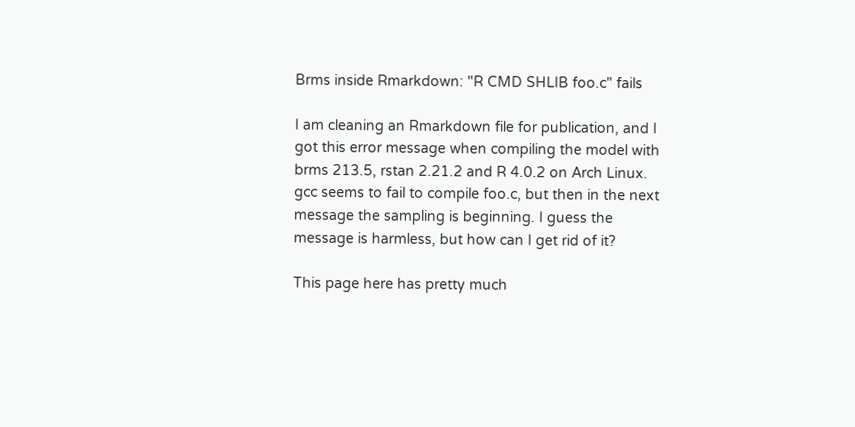Brms inside Rmarkdown: "R CMD SHLIB foo.c" fails

I am cleaning an Rmarkdown file for publication, and I got this error message when compiling the model with brms 213.5, rstan 2.21.2 and R 4.0.2 on Arch Linux. gcc seems to fail to compile foo.c, but then in the next message the sampling is beginning. I guess the message is harmless, but how can I get rid of it?

This page here has pretty much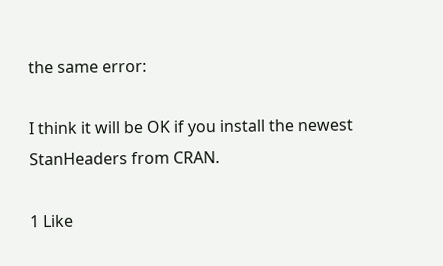the same error:

I think it will be OK if you install the newest StanHeaders from CRAN.

1 Like